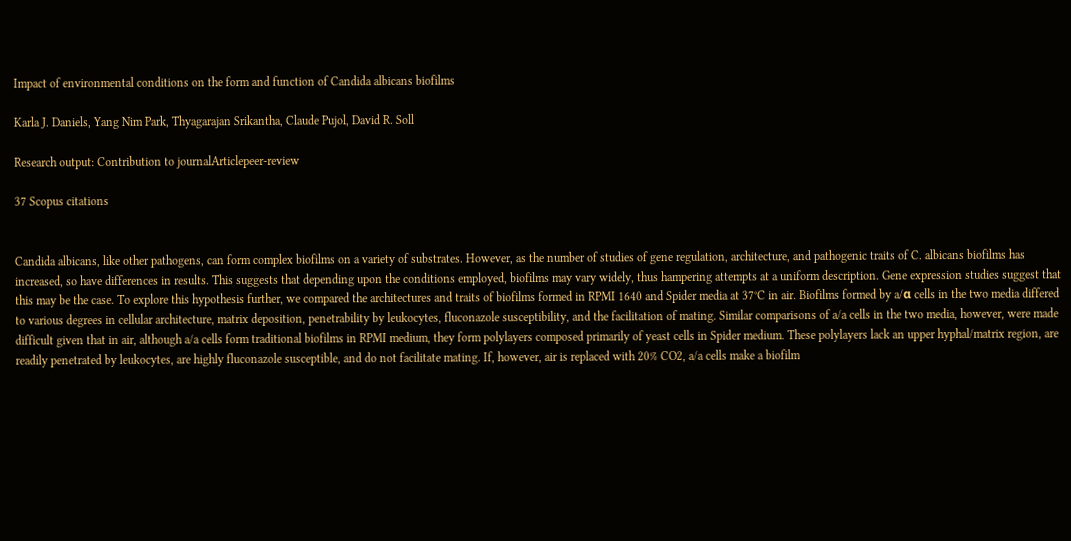Impact of environmental conditions on the form and function of Candida albicans biofilms

Karla J. Daniels, Yang Nim Park, Thyagarajan Srikantha, Claude Pujol, David R. Soll

Research output: Contribution to journalArticlepeer-review

37 Scopus citations


Candida albicans, like other pathogens, can form complex biofilms on a variety of substrates. However, as the number of studies of gene regulation, architecture, and pathogenic traits of C. albicans biofilms has increased, so have differences in results. This suggests that depending upon the conditions employed, biofilms may vary widely, thus hampering attempts at a uniform description. Gene expression studies suggest that this may be the case. To explore this hypothesis further, we compared the architectures and traits of biofilms formed in RPMI 1640 and Spider media at 37°C in air. Biofilms formed by a/α cells in the two media differed to various degrees in cellular architecture, matrix deposition, penetrability by leukocytes, fluconazole susceptibility, and the facilitation of mating. Similar comparisons of a/a cells in the two media, however, were made difficult given that in air, although a/a cells form traditional biofilms in RPMI medium, they form polylayers composed primarily of yeast cells in Spider medium. These polylayers lack an upper hyphal/matrix region, are readily penetrated by leukocytes, are highly fluconazole susceptible, and do not facilitate mating. If, however, air is replaced with 20% CO2, a/a cells make a biofilm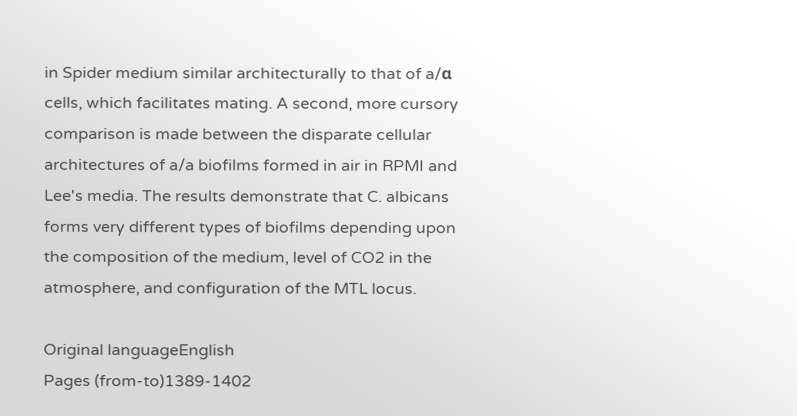in Spider medium similar architecturally to that of a/α cells, which facilitates mating. A second, more cursory comparison is made between the disparate cellular architectures of a/a biofilms formed in air in RPMI and Lee's media. The results demonstrate that C. albicans forms very different types of biofilms depending upon the composition of the medium, level of CO2 in the atmosphere, and configuration of the MTL locus.

Original languageEnglish
Pages (from-to)1389-1402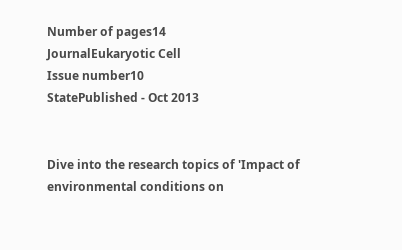Number of pages14
JournalEukaryotic Cell
Issue number10
StatePublished - Oct 2013


Dive into the research topics of 'Impact of environmental conditions on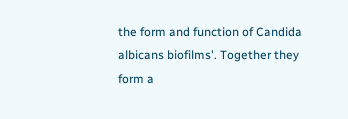the form and function of Candida albicans biofilms'. Together they form a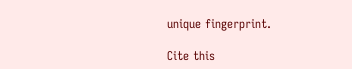unique fingerprint.

Cite this